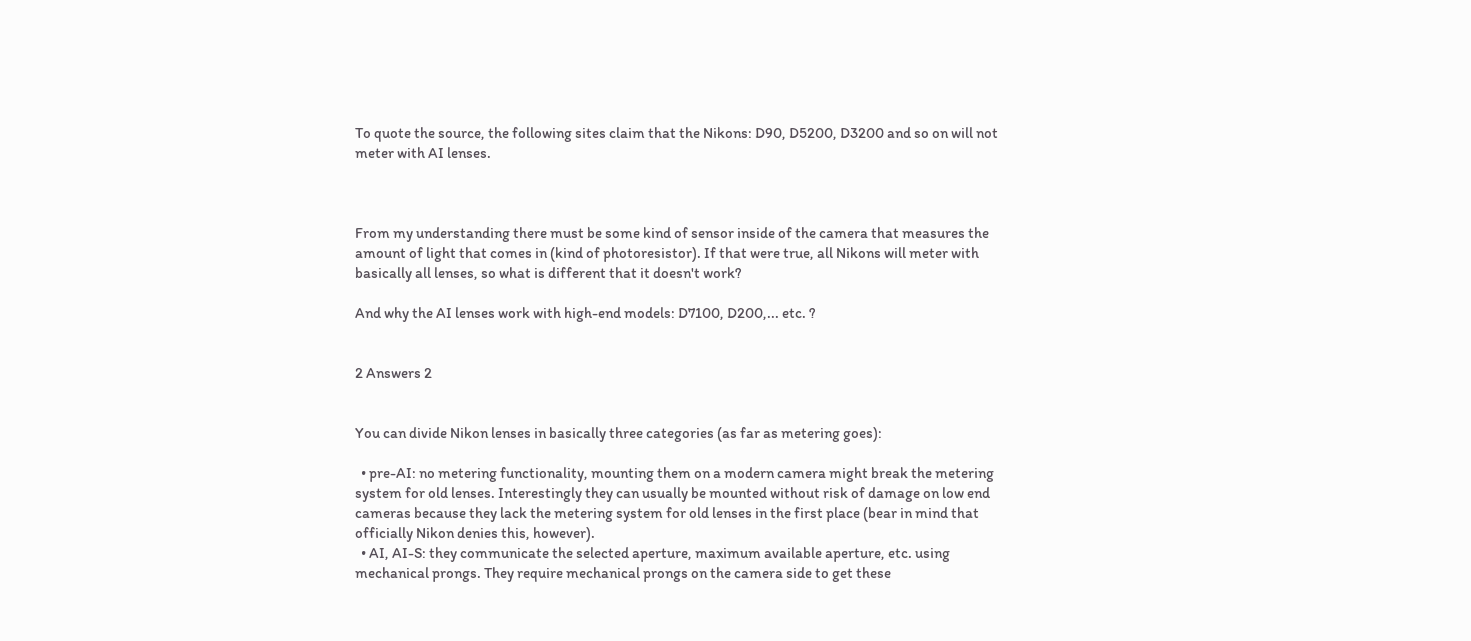To quote the source, the following sites claim that the Nikons: D90, D5200, D3200 and so on will not meter with AI lenses.



From my understanding there must be some kind of sensor inside of the camera that measures the amount of light that comes in (kind of photoresistor). If that were true, all Nikons will meter with basically all lenses, so what is different that it doesn't work?

And why the AI lenses work with high-end models: D7100, D200,... etc. ?


2 Answers 2


You can divide Nikon lenses in basically three categories (as far as metering goes):

  • pre-AI: no metering functionality, mounting them on a modern camera might break the metering system for old lenses. Interestingly they can usually be mounted without risk of damage on low end cameras because they lack the metering system for old lenses in the first place (bear in mind that officially Nikon denies this, however).
  • AI, AI-S: they communicate the selected aperture, maximum available aperture, etc. using mechanical prongs. They require mechanical prongs on the camera side to get these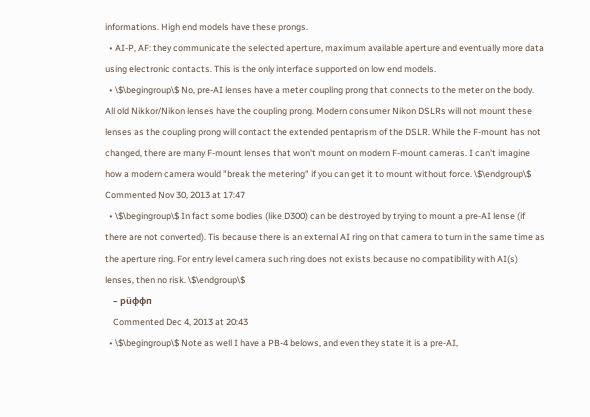informations. High end models have these prongs.
  • AI-P, AF: they communicate the selected aperture, maximum available aperture and eventually more data using electronic contacts. This is the only interface supported on low end models.
  • \$\begingroup\$ No, pre-AI lenses have a meter coupling prong that connects to the meter on the body. All old Nikkor/Nikon lenses have the coupling prong. Modern consumer Nikon DSLRs will not mount these lenses as the coupling prong will contact the extended pentaprism of the DSLR. While the F-mount has not changed, there are many F-mount lenses that won't mount on modern F-mount cameras. I can't imagine how a modern camera would "break the metering" if you can get it to mount without force. \$\endgroup\$ Commented Nov 30, 2013 at 17:47
  • \$\begingroup\$ In fact some bodies (like D300) can be destroyed by trying to mount a pre-AI lense (if there are not converted). Tis because there is an external AI ring on that camera to turn in the same time as the aperture ring. For entry level camera such ring does not exists because no compatibility with AI(s) lenses, then no risk. \$\endgroup\$
    – рüффп
    Commented Dec 4, 2013 at 20:43
  • \$\begingroup\$ Note as well I have a PB-4 belows, and even they state it is a pre-AI,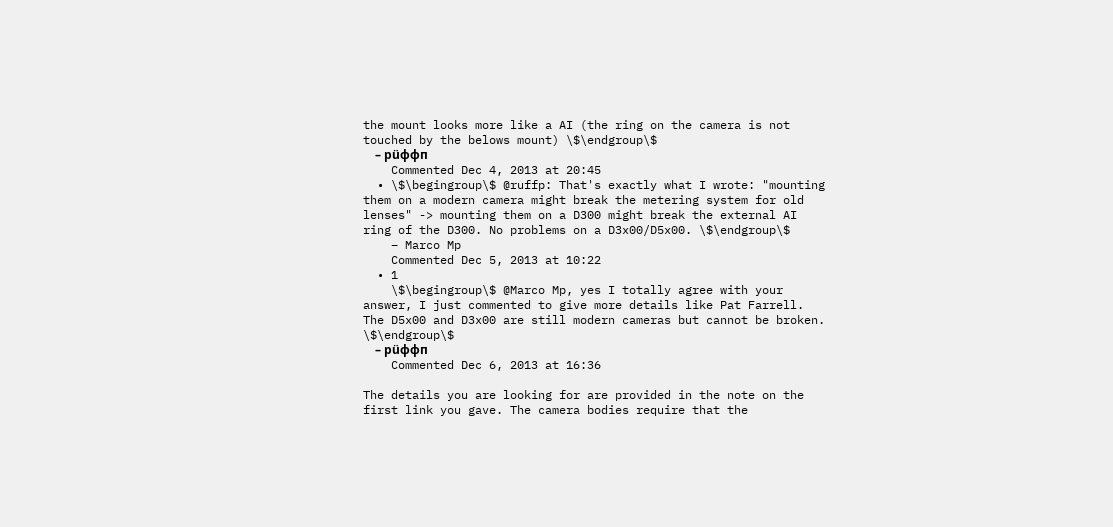the mount looks more like a AI (the ring on the camera is not touched by the belows mount) \$\endgroup\$
    – рüффп
    Commented Dec 4, 2013 at 20:45
  • \$\begingroup\$ @ruffp: That's exactly what I wrote: "mounting them on a modern camera might break the metering system for old lenses" -> mounting them on a D300 might break the external AI ring of the D300. No problems on a D3x00/D5x00. \$\endgroup\$
    – Marco Mp
    Commented Dec 5, 2013 at 10:22
  • 1
    \$\begingroup\$ @Marco Mp, yes I totally agree with your answer, I just commented to give more details like Pat Farrell. The D5x00 and D3x00 are still modern cameras but cannot be broken. \$\endgroup\$
    – рüффп
    Commented Dec 6, 2013 at 16:36

The details you are looking for are provided in the note on the first link you gave. The camera bodies require that the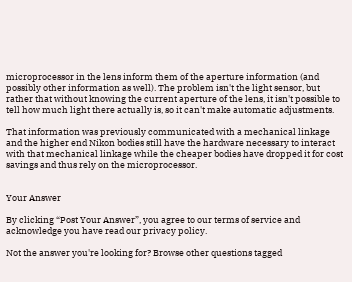microprocessor in the lens inform them of the aperture information (and possibly other information as well). The problem isn't the light sensor, but rather that without knowing the current aperture of the lens, it isn't possible to tell how much light there actually is, so it can't make automatic adjustments.

That information was previously communicated with a mechanical linkage and the higher end Nikon bodies still have the hardware necessary to interact with that mechanical linkage while the cheaper bodies have dropped it for cost savings and thus rely on the microprocessor.


Your Answer

By clicking “Post Your Answer”, you agree to our terms of service and acknowledge you have read our privacy policy.

Not the answer you're looking for? Browse other questions tagged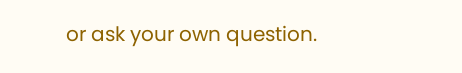or ask your own question.